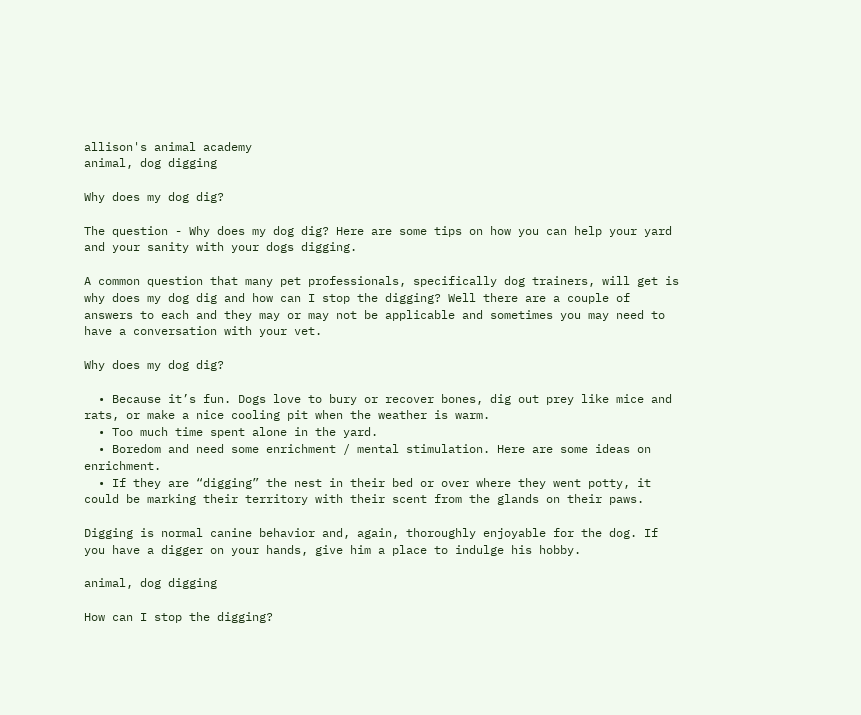allison's animal academy
animal, dog digging

Why does my dog dig?

The question - Why does my dog dig? Here are some tips on how you can help your yard and your sanity with your dogs digging.

A common question that many pet professionals, specifically dog trainers, will get is why does my dog dig and how can I stop the digging? Well there are a couple of answers to each and they may or may not be applicable and sometimes you may need to have a conversation with your vet.

Why does my dog dig?

  • Because it’s fun. Dogs love to bury or recover bones, dig out prey like mice and rats, or make a nice cooling pit when the weather is warm.
  • Too much time spent alone in the yard.
  • Boredom and need some enrichment / mental stimulation. Here are some ideas on enrichment.
  • If they are “digging” the nest in their bed or over where they went potty, it could be marking their territory with their scent from the glands on their paws.

Digging is normal canine behavior and, again, thoroughly enjoyable for the dog. If you have a digger on your hands, give him a place to indulge his hobby.

animal, dog digging

How can I stop the digging?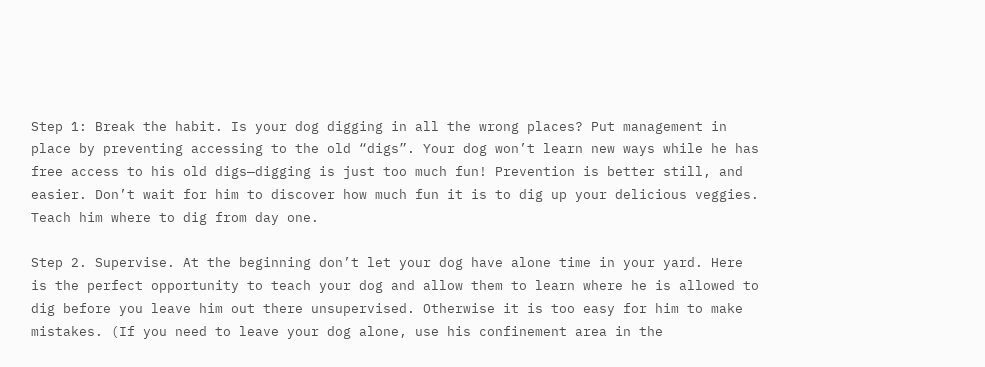Step 1: Break the habit. Is your dog digging in all the wrong places? Put management in place by preventing accessing to the old “digs”. Your dog won’t learn new ways while he has free access to his old digs—digging is just too much fun! Prevention is better still, and easier. Don’t wait for him to discover how much fun it is to dig up your delicious veggies. Teach him where to dig from day one.

Step 2. Supervise. At the beginning don’t let your dog have alone time in your yard. Here is the perfect opportunity to teach your dog and allow them to learn where he is allowed to dig before you leave him out there unsupervised. Otherwise it is too easy for him to make mistakes. (If you need to leave your dog alone, use his confinement area in the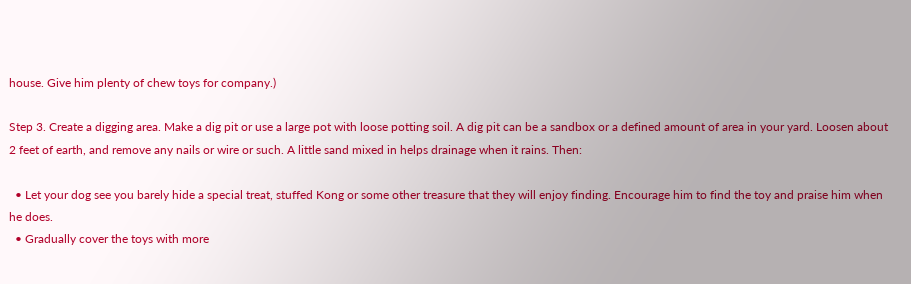house. Give him plenty of chew toys for company.)

Step 3. Create a digging area. Make a dig pit or use a large pot with loose potting soil. A dig pit can be a sandbox or a defined amount of area in your yard. Loosen about 2 feet of earth, and remove any nails or wire or such. A little sand mixed in helps drainage when it rains. Then:

  • Let your dog see you barely hide a special treat, stuffed Kong or some other treasure that they will enjoy finding. Encourage him to find the toy and praise him when he does.
  • Gradually cover the toys with more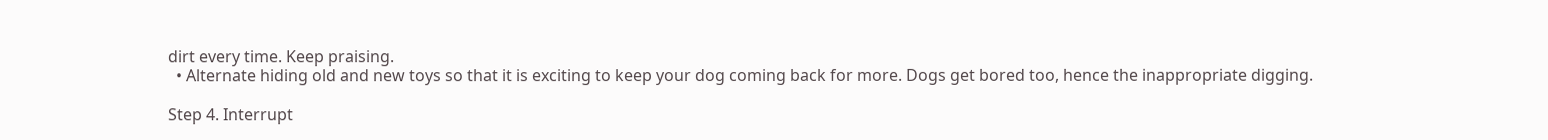dirt every time. Keep praising.
  • Alternate hiding old and new toys so that it is exciting to keep your dog coming back for more. Dogs get bored too, hence the inappropriate digging.

Step 4. Interrupt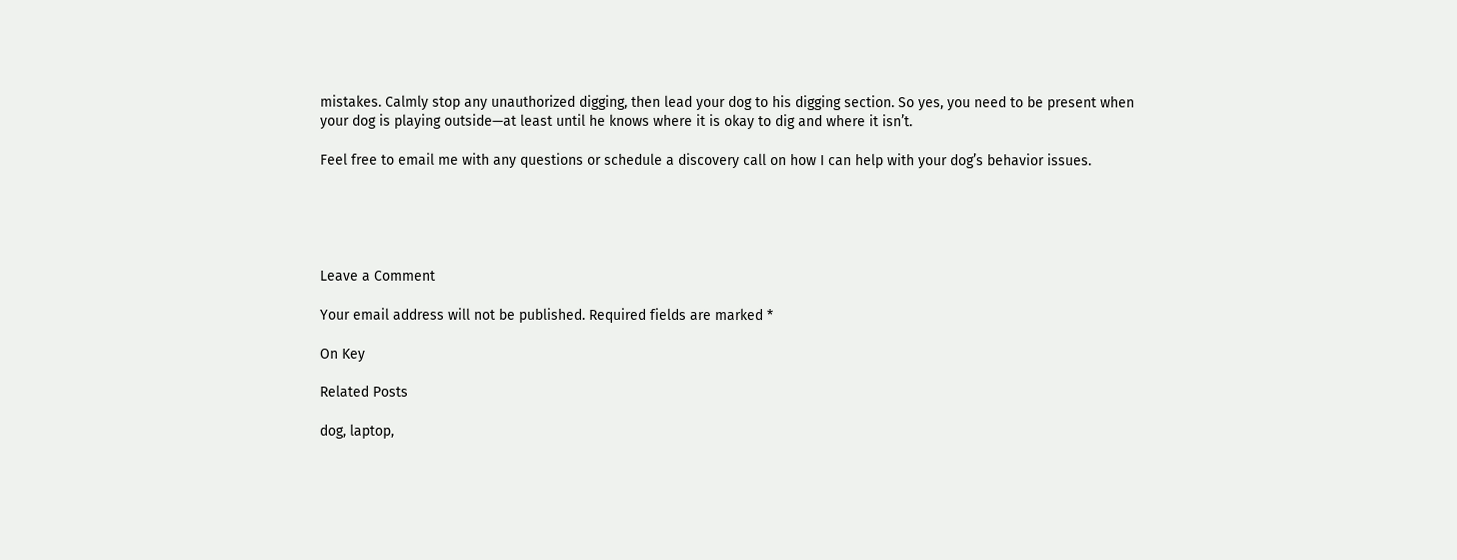mistakes. Calmly stop any unauthorized digging, then lead your dog to his digging section. So yes, you need to be present when your dog is playing outside—at least until he knows where it is okay to dig and where it isn’t.

Feel free to email me with any questions or schedule a discovery call on how I can help with your dog’s behavior issues.





Leave a Comment

Your email address will not be published. Required fields are marked *

On Key

Related Posts

dog, laptop,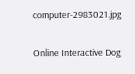computer-2983021.jpg

Online Interactive Dog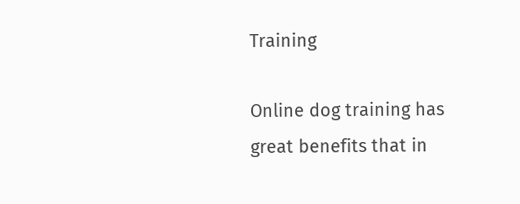Training

Online dog training has great benefits that in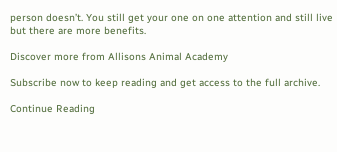person doesn’t. You still get your one on one attention and still live but there are more benefits.

Discover more from Allisons Animal Academy

Subscribe now to keep reading and get access to the full archive.

Continue Reading